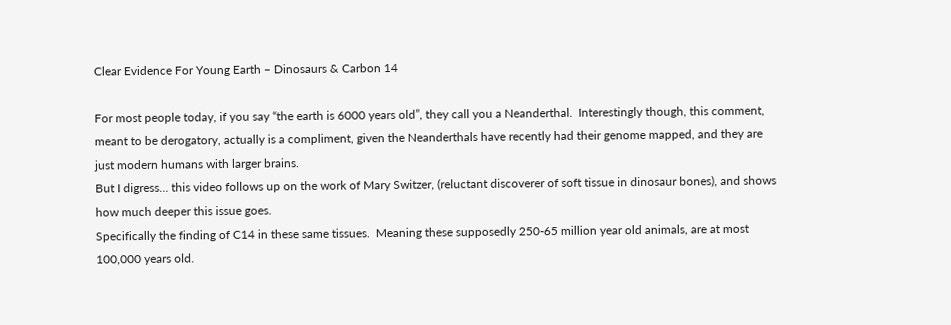Clear Evidence For Young Earth – Dinosaurs & Carbon 14

For most people today, if you say “the earth is 6000 years old”, they call you a Neanderthal.  Interestingly though, this comment, meant to be derogatory, actually is a compliment, given the Neanderthals have recently had their genome mapped, and they are just modern humans with larger brains.
But I digress… this video follows up on the work of Mary Switzer, (reluctant discoverer of soft tissue in dinosaur bones), and shows how much deeper this issue goes.
Specifically the finding of C14 in these same tissues.  Meaning these supposedly 250-65 million year old animals, are at most 100,000 years old.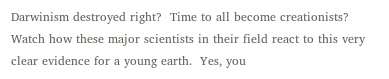Darwinism destroyed right?  Time to all become creationists?  Watch how these major scientists in their field react to this very clear evidence for a young earth.  Yes, you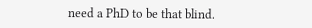need a PhD to be that blind.